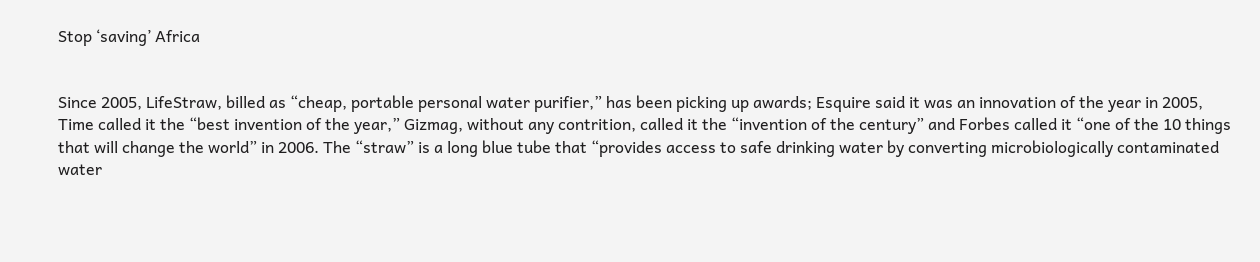Stop ‘saving’ Africa


Since 2005, LifeStraw, billed as “cheap, portable personal water purifier,” has been picking up awards; Esquire said it was an innovation of the year in 2005, Time called it the “best invention of the year,” Gizmag, without any contrition, called it the “invention of the century” and Forbes called it “one of the 10 things that will change the world” in 2006. The “straw” is a long blue tube that “provides access to safe drinking water by converting microbiologically contaminated water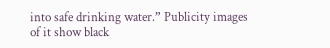into safe drinking water.” Publicity images of it show black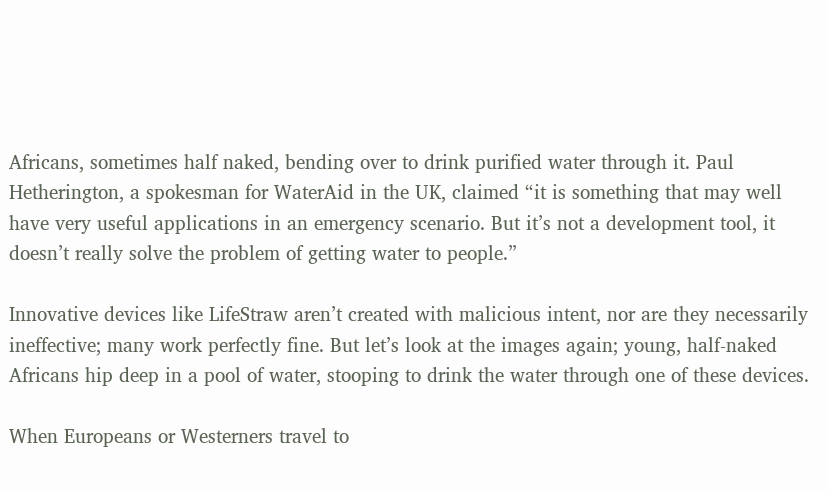Africans, sometimes half naked, bending over to drink purified water through it. Paul Hetherington, a spokesman for WaterAid in the UK, claimed “it is something that may well have very useful applications in an emergency scenario. But it’s not a development tool, it doesn’t really solve the problem of getting water to people.”

Innovative devices like LifeStraw aren’t created with malicious intent, nor are they necessarily ineffective; many work perfectly fine. But let’s look at the images again; young, half-naked Africans hip deep in a pool of water, stooping to drink the water through one of these devices.

When Europeans or Westerners travel to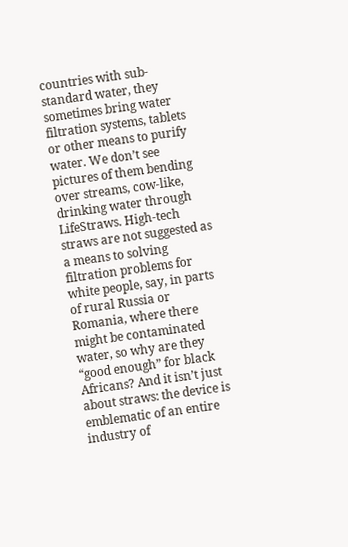countries with sub-standard water, they sometimes bring water filtration systems, tablets or other means to purify water. We don’t see pictures of them bending over streams, cow-like, drinking water through LifeStraws. High-tech straws are not suggested as a means to solving filtration problems for white people, say, in parts of rural Russia or Romania, where there might be contaminated water, so why are they “good enough” for black Africans? And it isn’t just about straws: the device is emblematic of an entire industry of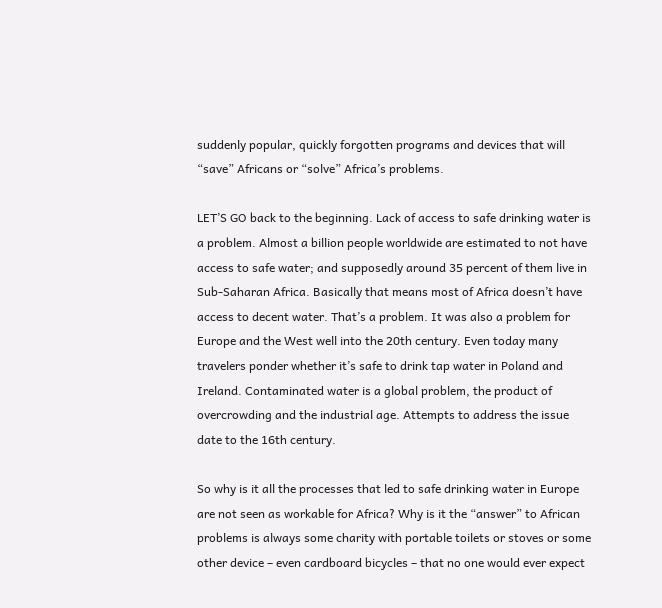suddenly popular, quickly forgotten programs and devices that will “save” Africans or “solve” Africa’s problems.

LET’S GO back to the beginning. Lack of access to safe drinking water is a problem. Almost a billion people worldwide are estimated to not have access to safe water; and supposedly around 35 percent of them live in Sub-Saharan Africa. Basically that means most of Africa doesn’t have access to decent water. That’s a problem. It was also a problem for Europe and the West well into the 20th century. Even today many travelers ponder whether it’s safe to drink tap water in Poland and Ireland. Contaminated water is a global problem, the product of overcrowding and the industrial age. Attempts to address the issue date to the 16th century.

So why is it all the processes that led to safe drinking water in Europe are not seen as workable for Africa? Why is it the “answer” to African problems is always some charity with portable toilets or stoves or some other device – even cardboard bicycles – that no one would ever expect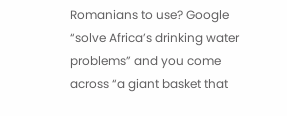Romanians to use? Google “solve Africa’s drinking water problems” and you come across “a giant basket that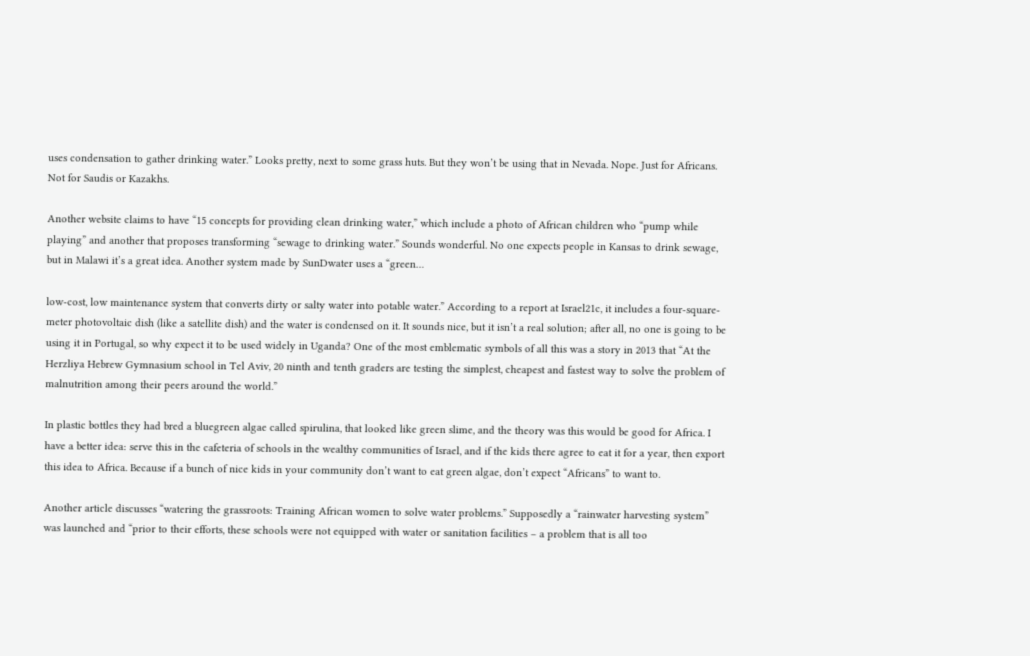uses condensation to gather drinking water.” Looks pretty, next to some grass huts. But they won’t be using that in Nevada. Nope. Just for Africans. Not for Saudis or Kazakhs.

Another website claims to have “15 concepts for providing clean drinking water,” which include a photo of African children who “pump while playing” and another that proposes transforming “sewage to drinking water.” Sounds wonderful. No one expects people in Kansas to drink sewage, but in Malawi it’s a great idea. Another system made by SunDwater uses a “green…

low-cost, low maintenance system that converts dirty or salty water into potable water.” According to a report at Israel21c, it includes a four-square-meter photovoltaic dish (like a satellite dish) and the water is condensed on it. It sounds nice, but it isn’t a real solution; after all, no one is going to be using it in Portugal, so why expect it to be used widely in Uganda? One of the most emblematic symbols of all this was a story in 2013 that “At the Herzliya Hebrew Gymnasium school in Tel Aviv, 20 ninth and tenth graders are testing the simplest, cheapest and fastest way to solve the problem of malnutrition among their peers around the world.”

In plastic bottles they had bred a bluegreen algae called spirulina, that looked like green slime, and the theory was this would be good for Africa. I have a better idea: serve this in the cafeteria of schools in the wealthy communities of Israel, and if the kids there agree to eat it for a year, then export this idea to Africa. Because if a bunch of nice kids in your community don’t want to eat green algae, don’t expect “Africans” to want to.

Another article discusses “watering the grassroots: Training African women to solve water problems.” Supposedly a “rainwater harvesting system” was launched and “prior to their efforts, these schools were not equipped with water or sanitation facilities – a problem that is all too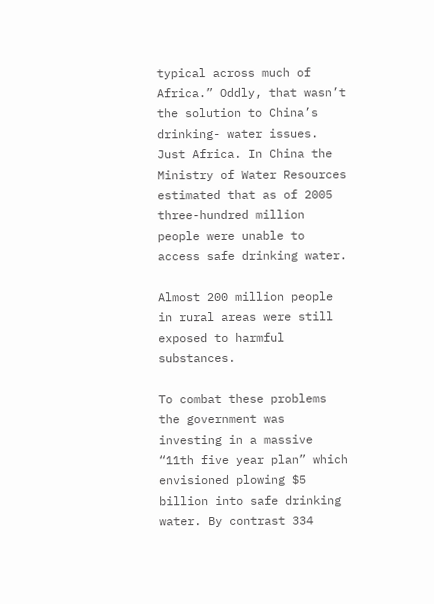typical across much of Africa.” Oddly, that wasn’t the solution to China’s drinking- water issues. Just Africa. In China the Ministry of Water Resources estimated that as of 2005 three-hundred million people were unable to access safe drinking water.

Almost 200 million people in rural areas were still exposed to harmful substances.

To combat these problems the government was investing in a massive “11th five year plan” which envisioned plowing $5 billion into safe drinking water. By contrast 334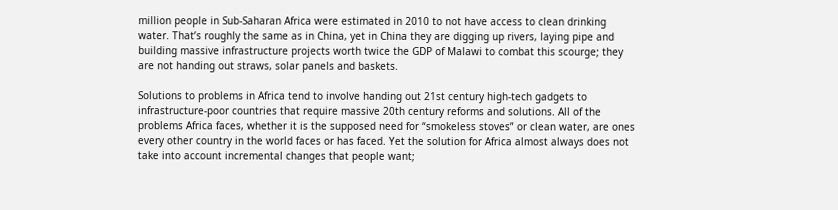million people in Sub-Saharan Africa were estimated in 2010 to not have access to clean drinking water. That’s roughly the same as in China, yet in China they are digging up rivers, laying pipe and building massive infrastructure projects worth twice the GDP of Malawi to combat this scourge; they are not handing out straws, solar panels and baskets.

Solutions to problems in Africa tend to involve handing out 21st century high-tech gadgets to infrastructure-poor countries that require massive 20th century reforms and solutions. All of the problems Africa faces, whether it is the supposed need for “smokeless stoves” or clean water, are ones every other country in the world faces or has faced. Yet the solution for Africa almost always does not take into account incremental changes that people want;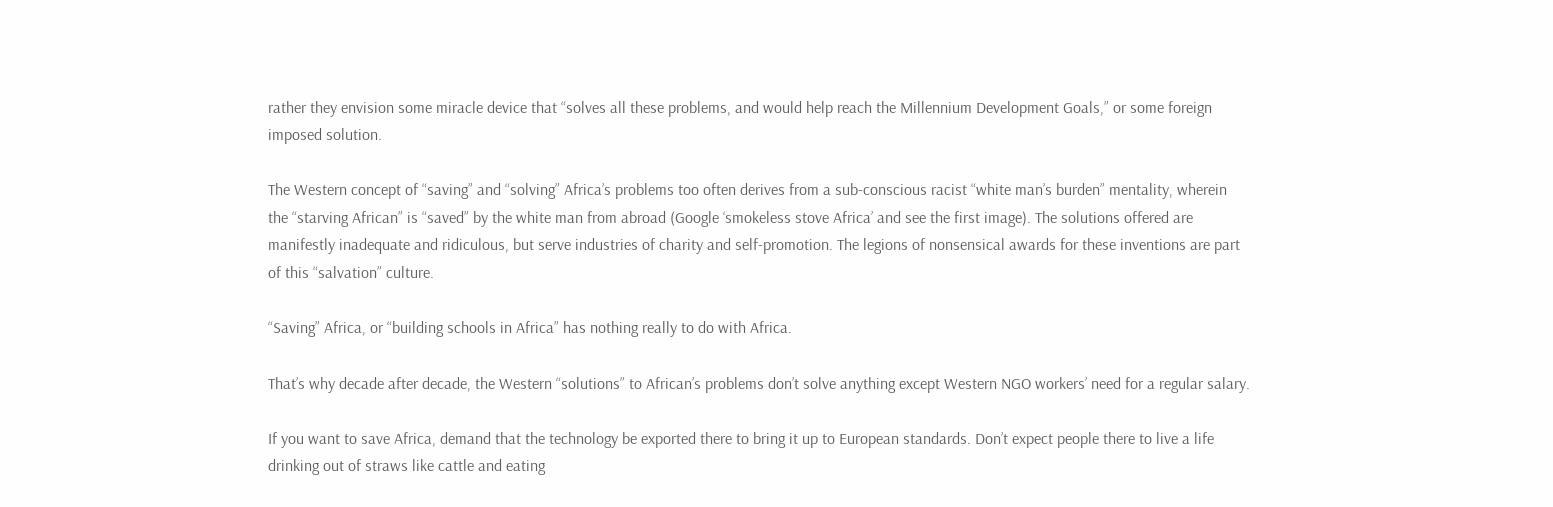rather they envision some miracle device that “solves all these problems, and would help reach the Millennium Development Goals,” or some foreign imposed solution.

The Western concept of “saving” and “solving” Africa’s problems too often derives from a sub-conscious racist “white man’s burden” mentality, wherein the “starving African” is “saved” by the white man from abroad (Google ‘smokeless stove Africa’ and see the first image). The solutions offered are manifestly inadequate and ridiculous, but serve industries of charity and self-promotion. The legions of nonsensical awards for these inventions are part of this “salvation” culture.

“Saving” Africa, or “building schools in Africa” has nothing really to do with Africa.

That’s why decade after decade, the Western “solutions” to African’s problems don’t solve anything except Western NGO workers’ need for a regular salary.

If you want to save Africa, demand that the technology be exported there to bring it up to European standards. Don’t expect people there to live a life drinking out of straws like cattle and eating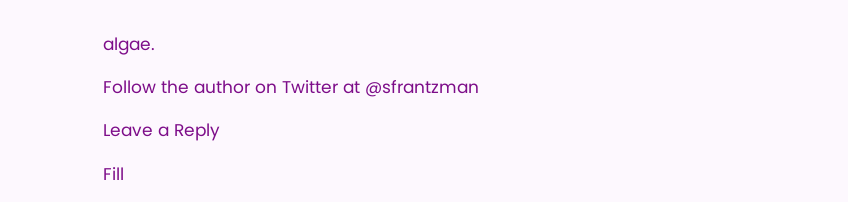algae.

Follow the author on Twitter at @sfrantzman

Leave a Reply

Fill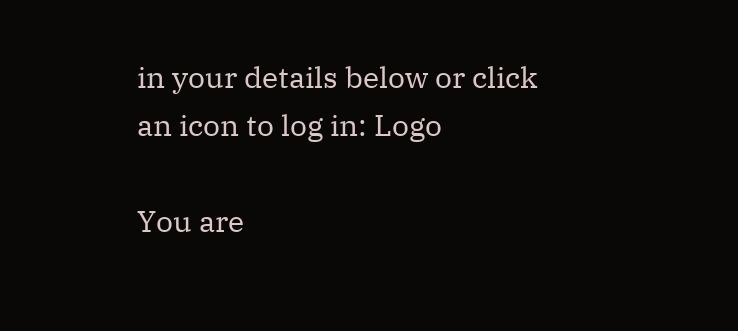in your details below or click an icon to log in: Logo

You are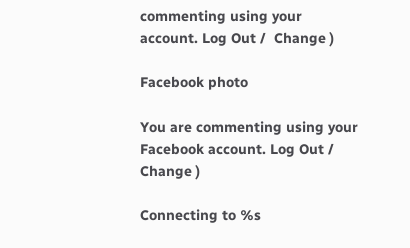commenting using your account. Log Out /  Change )

Facebook photo

You are commenting using your Facebook account. Log Out /  Change )

Connecting to %s